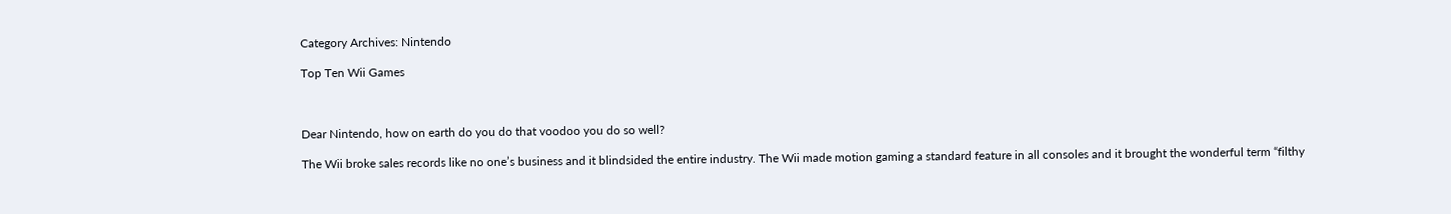Category Archives: Nintendo

Top Ten Wii Games



Dear Nintendo, how on earth do you do that voodoo you do so well?

The Wii broke sales records like no one’s business and it blindsided the entire industry. The Wii made motion gaming a standard feature in all consoles and it brought the wonderful term “filthy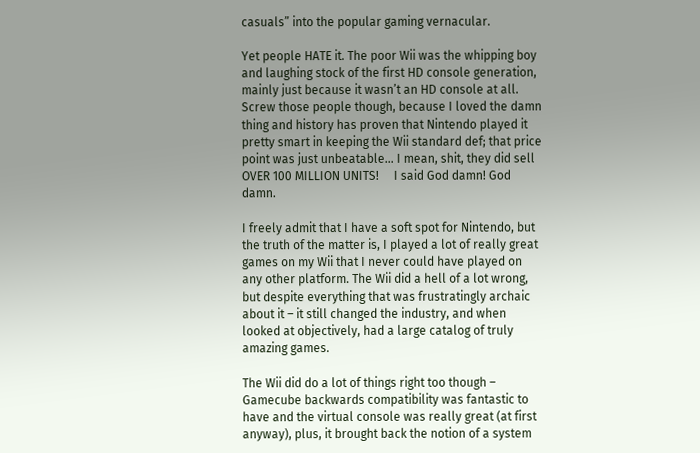casuals” into the popular gaming vernacular.

Yet people HATE it. The poor Wii was the whipping boy and laughing stock of the first HD console generation, mainly just because it wasn’t an HD console at all. Screw those people though, because I loved the damn thing and history has proven that Nintendo played it pretty smart in keeping the Wii standard def; that price point was just unbeatable… I mean, shit, they did sell OVER 100 MILLION UNITS!     I said God damn! God damn.

I freely admit that I have a soft spot for Nintendo, but the truth of the matter is, I played a lot of really great games on my Wii that I never could have played on any other platform. The Wii did a hell of a lot wrong, but despite everything that was frustratingly archaic about it – it still changed the industry, and when looked at objectively, had a large catalog of truly amazing games.

The Wii did do a lot of things right too though – Gamecube backwards compatibility was fantastic to have and the virtual console was really great (at first anyway), plus, it brought back the notion of a system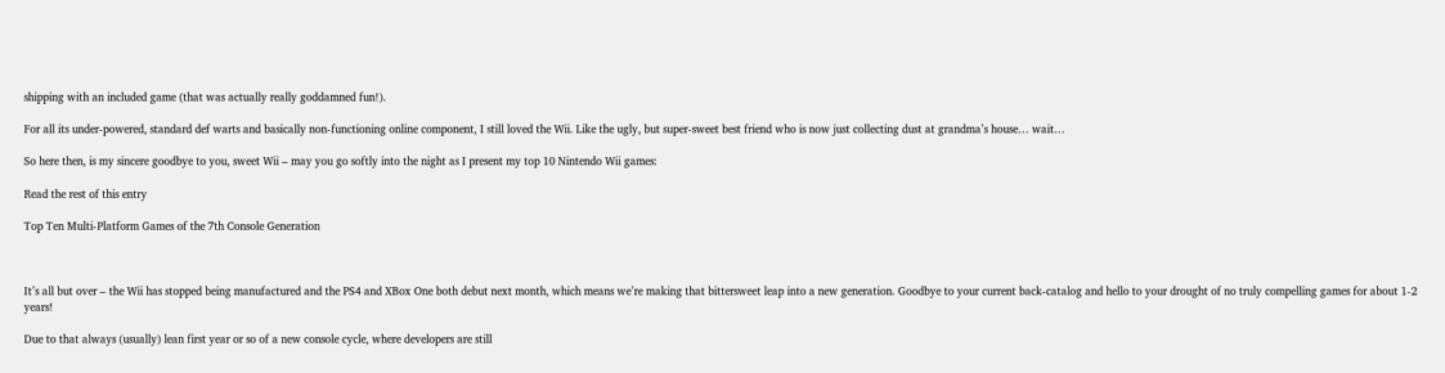shipping with an included game (that was actually really goddamned fun!).

For all its under-powered, standard def warts and basically non-functioning online component, I still loved the Wii. Like the ugly, but super-sweet best friend who is now just collecting dust at grandma’s house… wait…

So here then, is my sincere goodbye to you, sweet Wii – may you go softly into the night as I present my top 10 Nintendo Wii games:

Read the rest of this entry

Top Ten Multi-Platform Games of the 7th Console Generation



It’s all but over – the Wii has stopped being manufactured and the PS4 and XBox One both debut next month, which means we’re making that bittersweet leap into a new generation. Goodbye to your current back-catalog and hello to your drought of no truly compelling games for about 1-2 years!

Due to that always (usually) lean first year or so of a new console cycle, where developers are still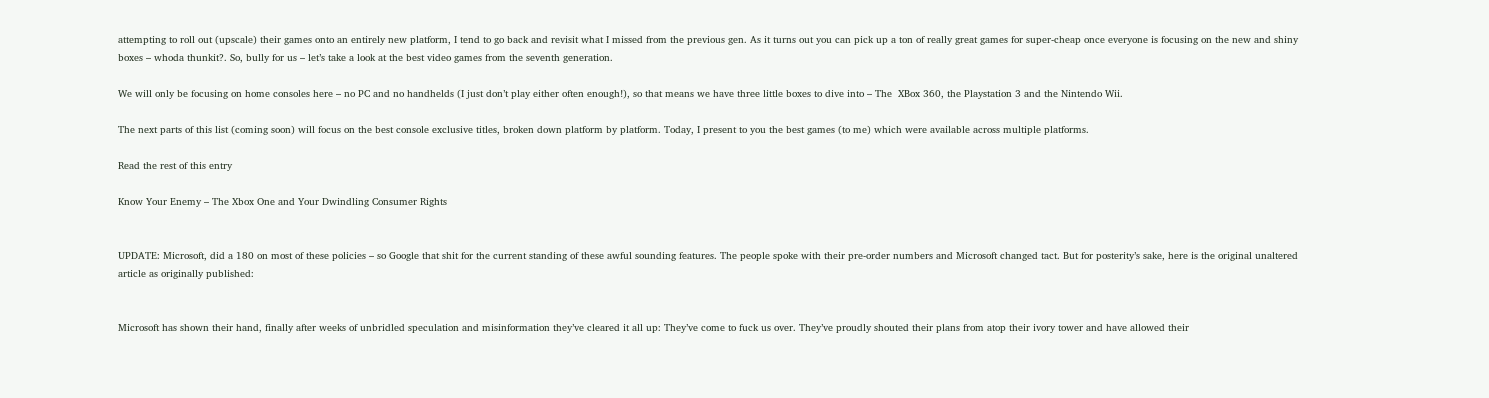attempting to roll out (upscale) their games onto an entirely new platform, I tend to go back and revisit what I missed from the previous gen. As it turns out you can pick up a ton of really great games for super-cheap once everyone is focusing on the new and shiny boxes – whoda thunkit?. So, bully for us – let’s take a look at the best video games from the seventh generation.

We will only be focusing on home consoles here – no PC and no handhelds (I just don’t play either often enough!), so that means we have three little boxes to dive into – The  XBox 360, the Playstation 3 and the Nintendo Wii.

The next parts of this list (coming soon) will focus on the best console exclusive titles, broken down platform by platform. Today, I present to you the best games (to me) which were available across multiple platforms.

Read the rest of this entry

Know Your Enemy – The Xbox One and Your Dwindling Consumer Rights


UPDATE: Microsoft, did a 180 on most of these policies – so Google that shit for the current standing of these awful sounding features. The people spoke with their pre-order numbers and Microsoft changed tact. But for posterity’s sake, here is the original unaltered article as originally published:


Microsoft has shown their hand, finally after weeks of unbridled speculation and misinformation they’ve cleared it all up: They’ve come to fuck us over. They’ve proudly shouted their plans from atop their ivory tower and have allowed their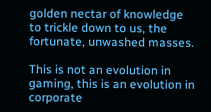golden nectar of knowledge to trickle down to us, the fortunate, unwashed masses.

This is not an evolution in gaming, this is an evolution in corporate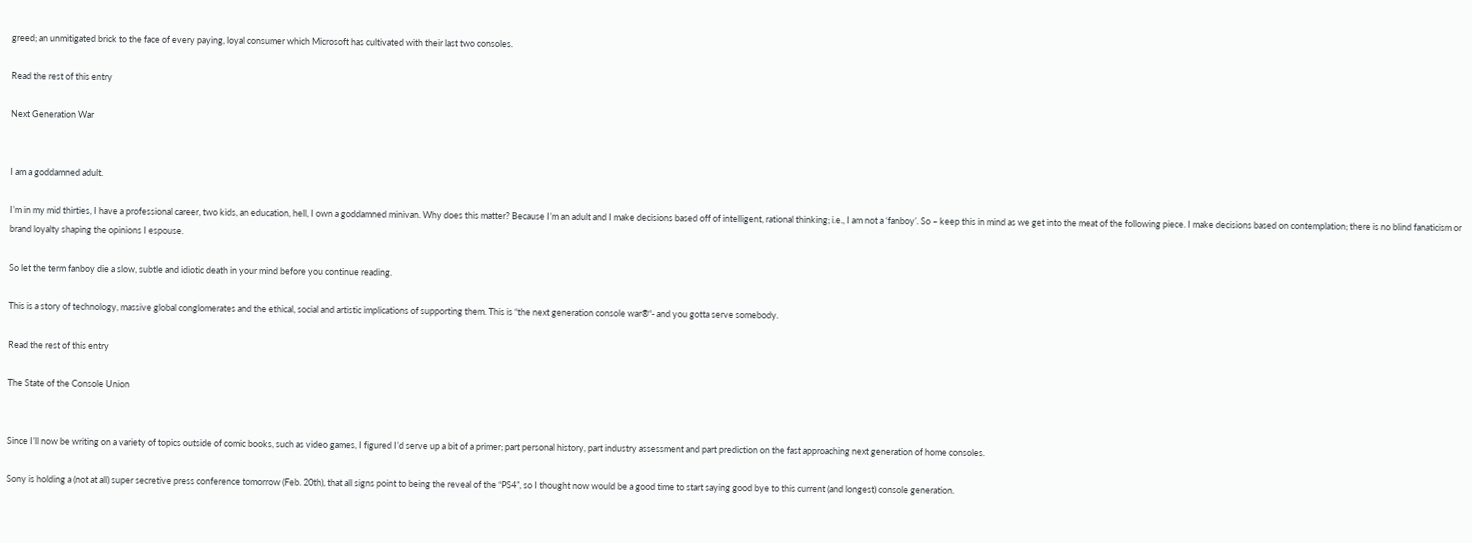greed; an unmitigated brick to the face of every paying, loyal consumer which Microsoft has cultivated with their last two consoles.

Read the rest of this entry

Next Generation War


I am a goddamned adult.

I’m in my mid thirties, I have a professional career, two kids, an education, hell, I own a goddamned minivan. Why does this matter? Because I’m an adult and I make decisions based off of intelligent, rational thinking; i.e., I am not a ‘fanboy’. So – keep this in mind as we get into the meat of the following piece. I make decisions based on contemplation; there is no blind fanaticism or brand loyalty shaping the opinions I espouse.

So let the term fanboy die a slow, subtle and idiotic death in your mind before you continue reading.

This is a story of technology, massive global conglomerates and the ethical, social and artistic implications of supporting them. This is “the next generation console war®“- and you gotta serve somebody.

Read the rest of this entry

The State of the Console Union


Since I’ll now be writing on a variety of topics outside of comic books, such as video games, I figured I’d serve up a bit of a primer; part personal history, part industry assessment and part prediction on the fast approaching next generation of home consoles.

Sony is holding a (not at all) super secretive press conference tomorrow (Feb. 20th), that all signs point to being the reveal of the “PS4”, so I thought now would be a good time to start saying good bye to this current (and longest) console generation.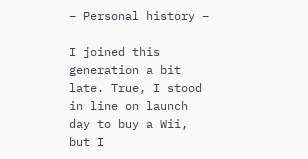– Personal history –

I joined this generation a bit late. True, I stood in line on launch day to buy a Wii, but I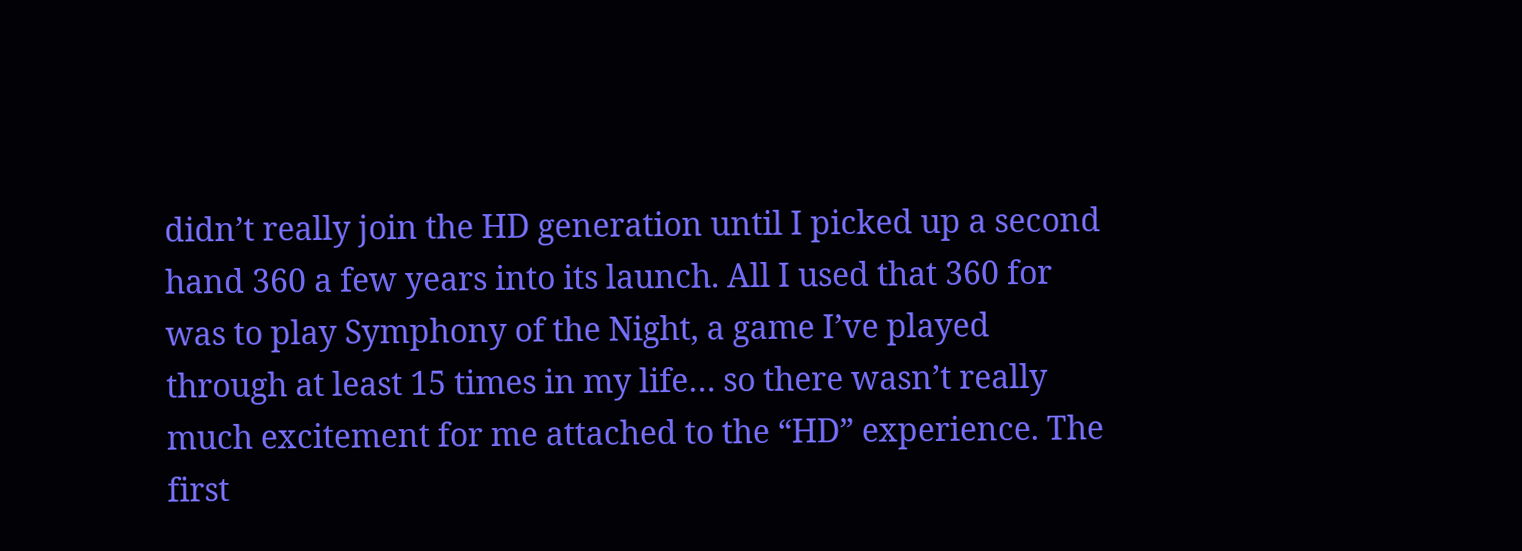didn’t really join the HD generation until I picked up a second hand 360 a few years into its launch. All I used that 360 for was to play Symphony of the Night, a game I’ve played through at least 15 times in my life… so there wasn’t really much excitement for me attached to the “HD” experience. The first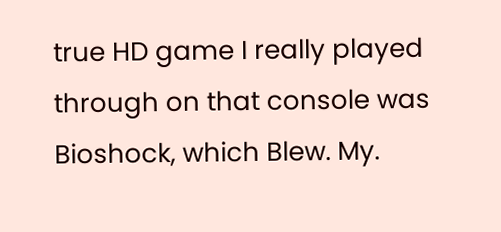true HD game I really played through on that console was Bioshock, which Blew. My.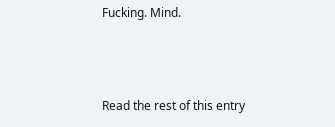Fucking. Mind.



Read the rest of this entry